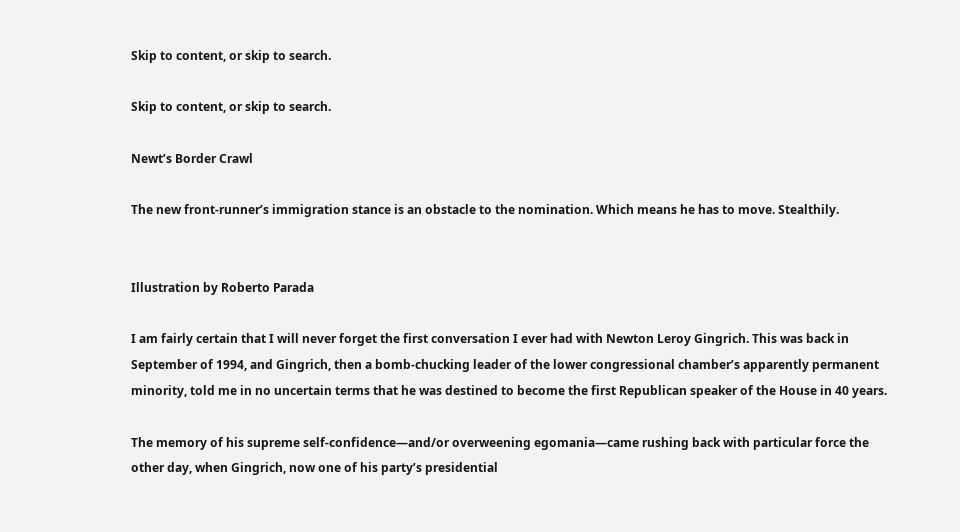Skip to content, or skip to search.

Skip to content, or skip to search.

Newt’s Border Crawl

The new front-runner’s immigration stance is an obstacle to the nomination. Which means he has to move. Stealthily.


Illustration by Roberto Parada

I am fairly certain that I will never forget the first conversation I ever had with Newton Leroy Gingrich. This was back in September of 1994, and Gingrich, then a bomb-chucking leader of the lower congressional chamber’s apparently permanent minority, told me in no uncertain terms that he was destined to become the first Republican speaker of the House in 40 years.

The memory of his supreme self-confidence—and/or overweening egomania—came rushing back with particular force the other day, when Gingrich, now one of his party’s presidential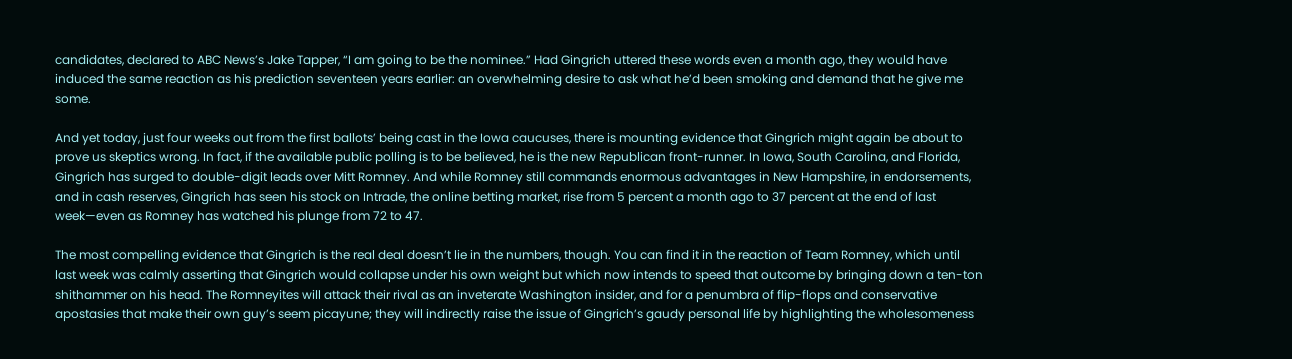candidates, declared to ABC News’s Jake Tapper, “I am going to be the nominee.” Had Gingrich uttered these words even a month ago, they would have induced the same reaction as his prediction seventeen years earlier: an overwhelming desire to ask what he’d been smoking and demand that he give me some.

And yet today, just four weeks out from the first ballots’ being cast in the Iowa caucuses, there is mounting evidence that Gingrich might again be about to prove us skeptics wrong. In fact, if the available public polling is to be believed, he is the new Republican front-runner. In Iowa, South Carolina, and Florida, Gingrich has surged to double-digit leads over Mitt Romney. And while Romney still commands enormous advantages in New Hampshire, in endorsements, and in cash reserves, Gingrich has seen his stock on Intrade, the online betting market, rise from 5 percent a month ago to 37 percent at the end of last week—even as Romney has watched his plunge from 72 to 47.

The most compelling evidence that Gingrich is the real deal doesn’t lie in the numbers, though. You can find it in the reaction of Team Romney, which until last week was calmly asserting that Gingrich would collapse under his own weight but which now intends to speed that outcome by bringing down a ten-ton shithammer on his head. The Romneyites will attack their rival as an inveterate Washington insider, and for a penumbra of flip-flops and conservative apostasies that make their own guy’s seem picayune; they will indirectly raise the issue of Gingrich’s gaudy personal life by highlighting the wholesomeness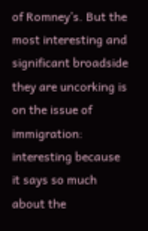of Romney’s. But the most interesting and significant broadside they are uncorking is on the issue of immigration: interesting because it says so much about the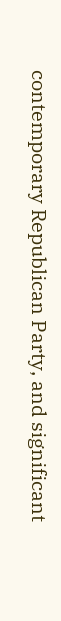contemporary Republican Party, and significant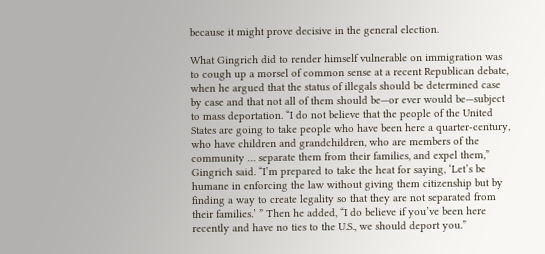because it might prove decisive in the general election.

What Gingrich did to render himself vulnerable on immigration was to cough up a morsel of common sense at a recent Republican debate, when he argued that the status of illegals should be determined case by case and that not all of them should be—or ever would be—subject to mass deportation. “I do not believe that the people of the United States are going to take people who have been here a quarter-century, who have children and grandchildren, who are members of the community … separate them from their families, and expel them,” Gingrich said. “I’m prepared to take the heat for saying, ‘Let’s be humane in enforcing the law without giving them citizenship but by finding a way to create legality so that they are not separated from their families.’ ” Then he added, “I do believe if you’ve been here recently and have no ties to the U.S., we should deport you.”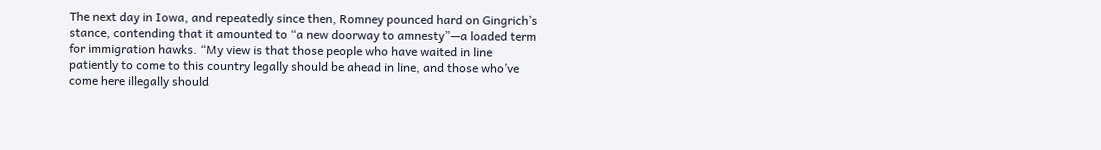The next day in Iowa, and repeatedly since then, Romney pounced hard on Gingrich’s stance, contending that it amounted to “a new doorway to amnesty”—a loaded term for immigration hawks. “My view is that those people who have waited in line patiently to come to this country legally should be ahead in line, and those who’ve come here illegally should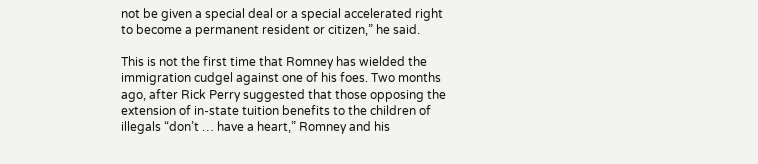not be given a special deal or a special accelerated right to become a permanent resident or citizen,” he said.

This is not the first time that Romney has wielded the immigration cudgel against one of his foes. Two months ago, after Rick Perry suggested that those opposing the extension of in-state tuition benefits to the children of illegals “don’t … have a heart,” Romney and his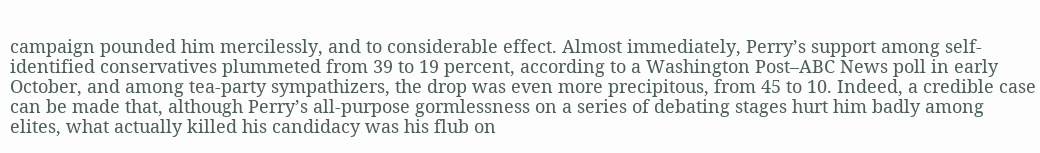campaign pounded him mercilessly, and to considerable effect. Almost immediately, Perry’s support among self-identified conservatives plummeted from 39 to 19 percent, according to a Washington Post–ABC News poll in early October, and among tea-party sympathizers, the drop was even more precipitous, from 45 to 10. Indeed, a credible case can be made that, although Perry’s all-purpose gormlessness on a series of debating stages hurt him badly among elites, what actually killed his candidacy was his flub on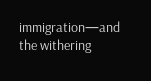immigration—and the withering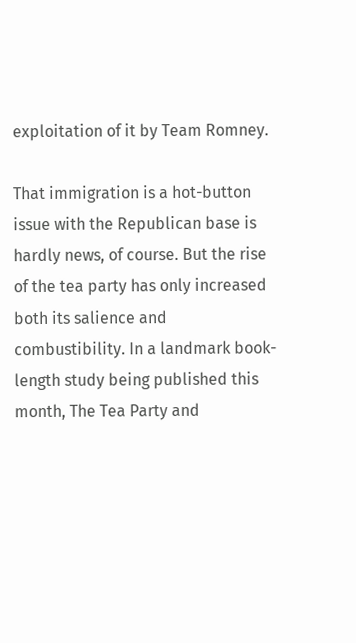exploitation of it by Team Romney.

That immigration is a hot-button issue with the Republican base is hardly news, of course. But the rise of the tea party has only increased both its salience and combustibility. In a landmark book-length study being published this month, The Tea Party and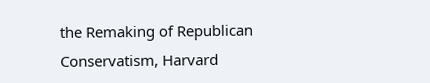the Remaking of Republican Conservatism, Harvard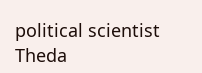political scientist Theda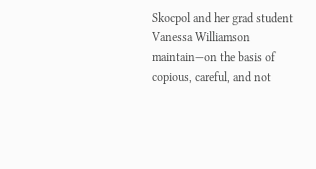Skocpol and her grad student Vanessa Williamson maintain—on the basis of copious, careful, and not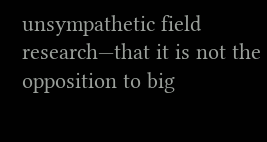unsympathetic field research—that it is not the opposition to big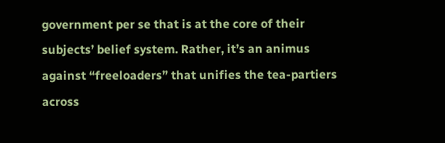government per se that is at the core of their subjects’ belief system. Rather, it’s an animus against “freeloaders” that unifies the tea-partiers across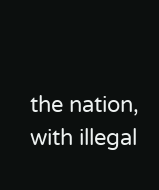the nation, with illegal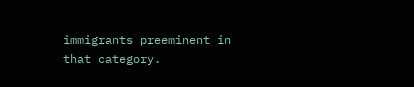immigrants preeminent in that category.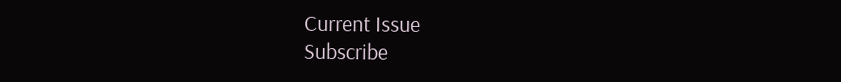Current Issue
Subscribe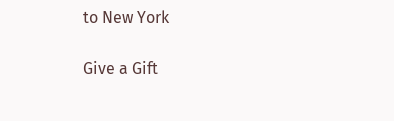to New York

Give a Gift